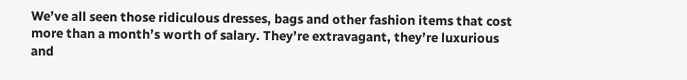We’ve all seen those ridiculous dresses, bags and other fashion items that cost more than a month’s worth of salary. They’re extravagant, they’re luxurious and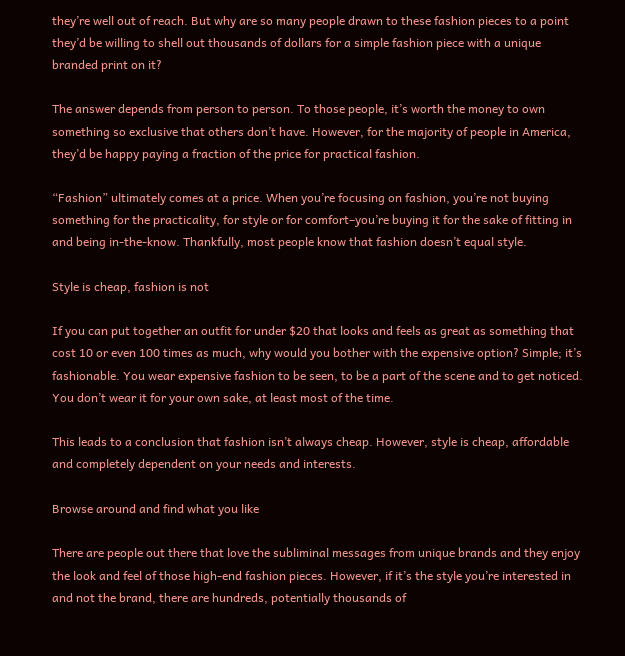they’re well out of reach. But why are so many people drawn to these fashion pieces to a point they’d be willing to shell out thousands of dollars for a simple fashion piece with a unique branded print on it?

The answer depends from person to person. To those people, it’s worth the money to own something so exclusive that others don’t have. However, for the majority of people in America, they’d be happy paying a fraction of the price for practical fashion.

“Fashion” ultimately comes at a price. When you’re focusing on fashion, you’re not buying something for the practicality, for style or for comfort–you’re buying it for the sake of fitting in and being in-the-know. Thankfully, most people know that fashion doesn’t equal style.

Style is cheap, fashion is not

If you can put together an outfit for under $20 that looks and feels as great as something that cost 10 or even 100 times as much, why would you bother with the expensive option? Simple; it’s fashionable. You wear expensive fashion to be seen, to be a part of the scene and to get noticed. You don’t wear it for your own sake, at least most of the time.

This leads to a conclusion that fashion isn’t always cheap. However, style is cheap, affordable and completely dependent on your needs and interests.

Browse around and find what you like

There are people out there that love the subliminal messages from unique brands and they enjoy the look and feel of those high-end fashion pieces. However, if it’s the style you’re interested in and not the brand, there are hundreds, potentially thousands of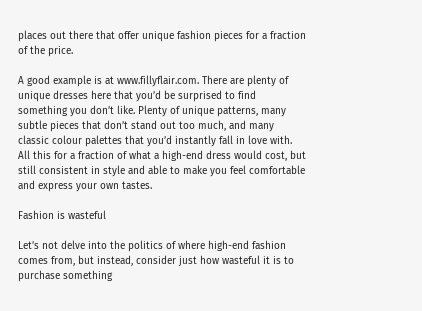places out there that offer unique fashion pieces for a fraction of the price.

A good example is at www.fillyflair.com. There are plenty of unique dresses here that you’d be surprised to find something you don’t like. Plenty of unique patterns, many subtle pieces that don’t stand out too much, and many classic colour palettes that you’d instantly fall in love with. All this for a fraction of what a high-end dress would cost, but still consistent in style and able to make you feel comfortable and express your own tastes.

Fashion is wasteful

Let’s not delve into the politics of where high-end fashion comes from, but instead, consider just how wasteful it is to purchase something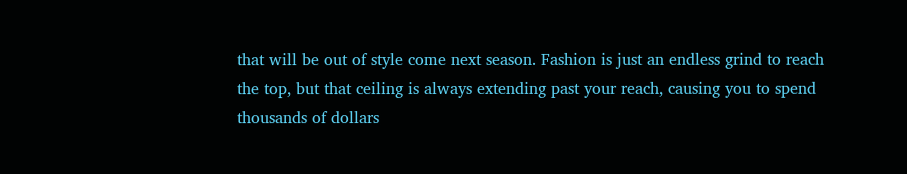that will be out of style come next season. Fashion is just an endless grind to reach the top, but that ceiling is always extending past your reach, causing you to spend thousands of dollars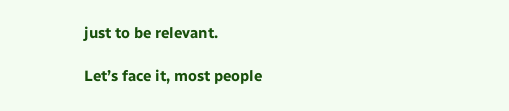just to be relevant.

Let’s face it, most people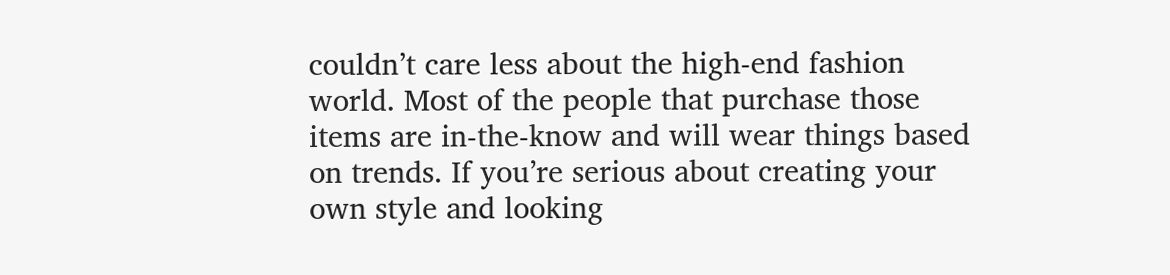couldn’t care less about the high-end fashion world. Most of the people that purchase those items are in-the-know and will wear things based on trends. If you’re serious about creating your own style and looking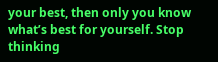your best, then only you know what’s best for yourself. Stop thinking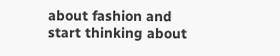about fashion and start thinking about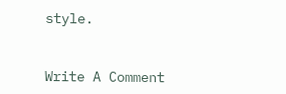style.


Write A Comment